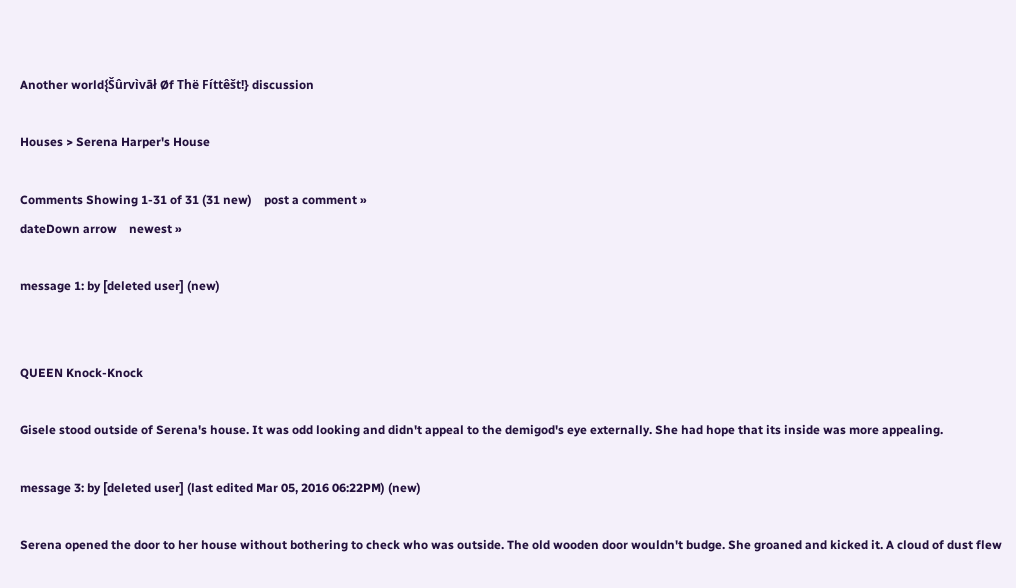Another world{Šûrvìvāł Øf Thë Fíttêšt!} discussion

Houses > Serena Harper's House

Comments Showing 1-31 of 31 (31 new)    post a comment »
dateDown arrow    newest »

message 1: by [deleted user] (new)


QUEEN Knock-Knock

Gisele stood outside of Serena's house. It was odd looking and didn't appeal to the demigod's eye externally. She had hope that its inside was more appealing.

message 3: by [deleted user] (last edited Mar 05, 2016 06:22PM) (new)

Serena opened the door to her house without bothering to check who was outside. The old wooden door wouldn't budge. She groaned and kicked it. A cloud of dust flew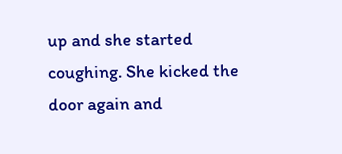up and she started coughing. She kicked the door again and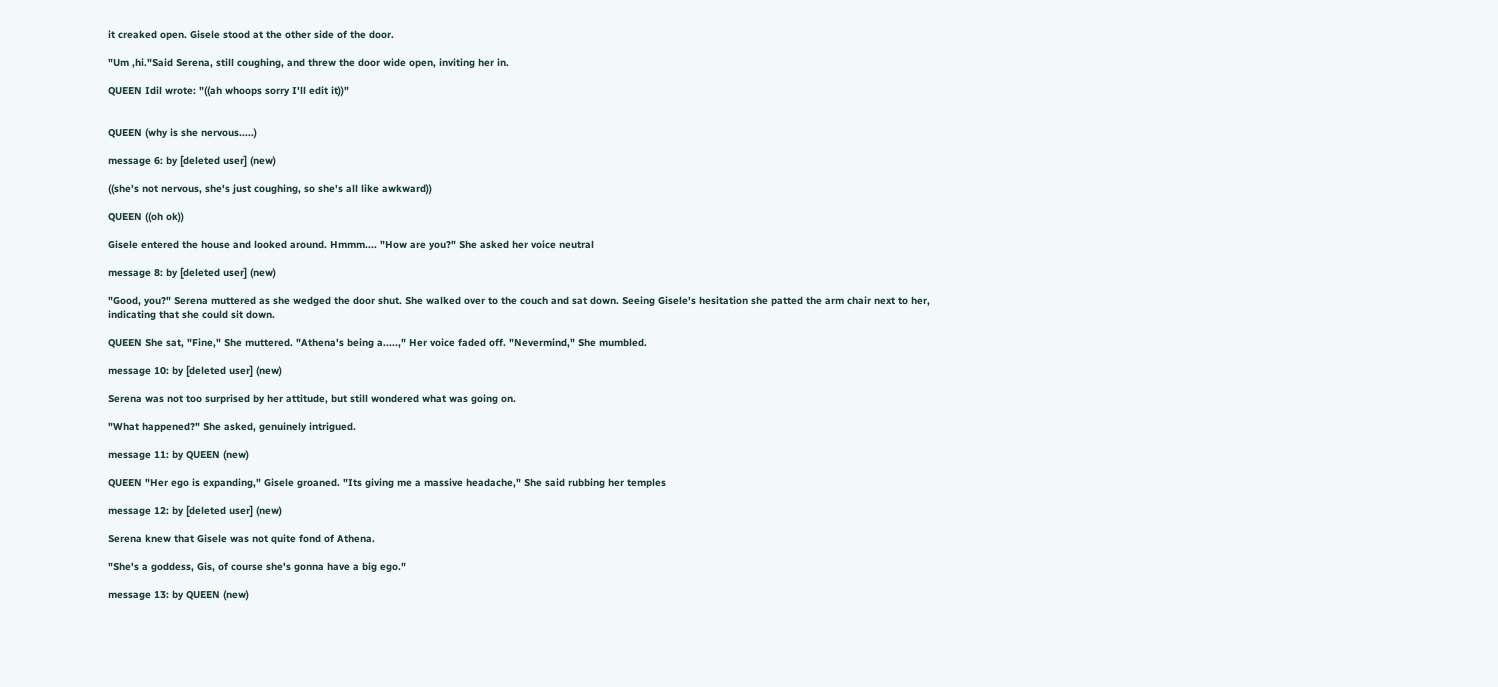it creaked open. Gisele stood at the other side of the door.

"Um ,hi."Said Serena, still coughing, and threw the door wide open, inviting her in.

QUEEN Idil wrote: "((ah whoops sorry I'll edit it))"


QUEEN (why is she nervous.....)

message 6: by [deleted user] (new)

((she's not nervous, she's just coughing, so she's all like awkward))

QUEEN ((oh ok))

Gisele entered the house and looked around. Hmmm.... "How are you?" She asked her voice neutral

message 8: by [deleted user] (new)

"Good, you?" Serena muttered as she wedged the door shut. She walked over to the couch and sat down. Seeing Gisele's hesitation she patted the arm chair next to her, indicating that she could sit down.

QUEEN She sat, "Fine," She muttered. "Athena's being a.....," Her voice faded off. "Nevermind," She mumbled.

message 10: by [deleted user] (new)

Serena was not too surprised by her attitude, but still wondered what was going on.

"What happened?" She asked, genuinely intrigued.

message 11: by QUEEN (new)

QUEEN "Her ego is expanding," Gisele groaned. "Its giving me a massive headache," She said rubbing her temples

message 12: by [deleted user] (new)

Serena knew that Gisele was not quite fond of Athena.

"She's a goddess, Gis, of course she's gonna have a big ego."

message 13: by QUEEN (new)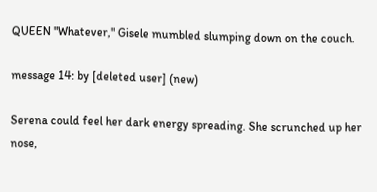QUEEN "Whatever," Gisele mumbled slumping down on the couch.

message 14: by [deleted user] (new)

Serena could feel her dark energy spreading. She scrunched up her nose,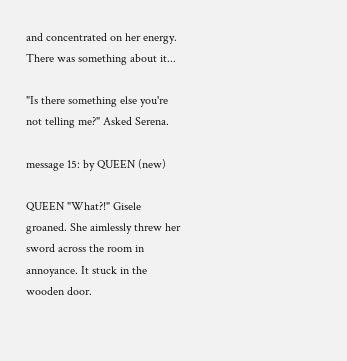and concentrated on her energy. There was something about it...

"Is there something else you're not telling me?" Asked Serena.

message 15: by QUEEN (new)

QUEEN "What?!" Gisele groaned. She aimlessly threw her sword across the room in annoyance. It stuck in the wooden door.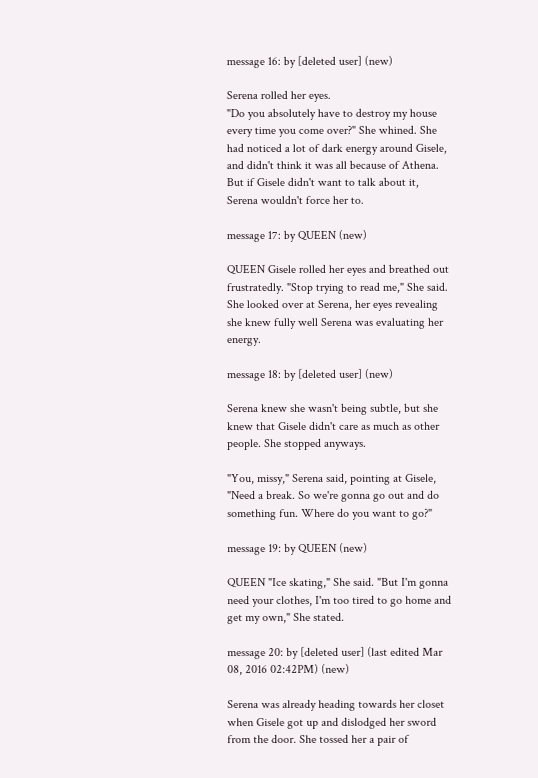message 16: by [deleted user] (new)

Serena rolled her eyes.
"Do you absolutely have to destroy my house every time you come over?" She whined. She had noticed a lot of dark energy around Gisele, and didn't think it was all because of Athena. But if Gisele didn't want to talk about it, Serena wouldn't force her to.

message 17: by QUEEN (new)

QUEEN Gisele rolled her eyes and breathed out frustratedly. "Stop trying to read me," She said. She looked over at Serena, her eyes revealing she knew fully well Serena was evaluating her energy.

message 18: by [deleted user] (new)

Serena knew she wasn't being subtle, but she knew that Gisele didn't care as much as other people. She stopped anyways.

"You, missy," Serena said, pointing at Gisele, "Need a break. So we're gonna go out and do something fun. Where do you want to go?"

message 19: by QUEEN (new)

QUEEN "Ice skating," She said. "But I'm gonna need your clothes, I'm too tired to go home and get my own," She stated.

message 20: by [deleted user] (last edited Mar 08, 2016 02:42PM) (new)

Serena was already heading towards her closet when Gisele got up and dislodged her sword from the door. She tossed her a pair of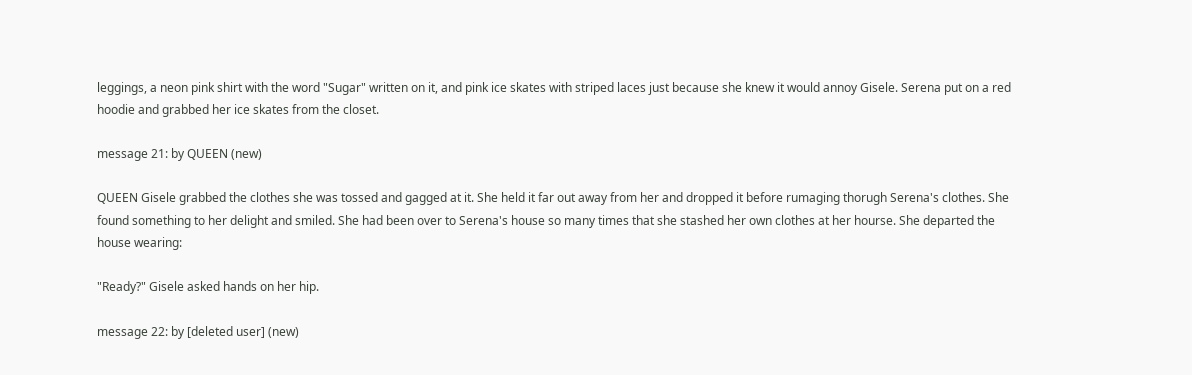leggings, a neon pink shirt with the word "Sugar" written on it, and pink ice skates with striped laces just because she knew it would annoy Gisele. Serena put on a red hoodie and grabbed her ice skates from the closet.

message 21: by QUEEN (new)

QUEEN Gisele grabbed the clothes she was tossed and gagged at it. She held it far out away from her and dropped it before rumaging thorugh Serena's clothes. She found something to her delight and smiled. She had been over to Serena's house so many times that she stashed her own clothes at her hourse. She departed the house wearing:

"Ready?" Gisele asked hands on her hip.

message 22: by [deleted user] (new)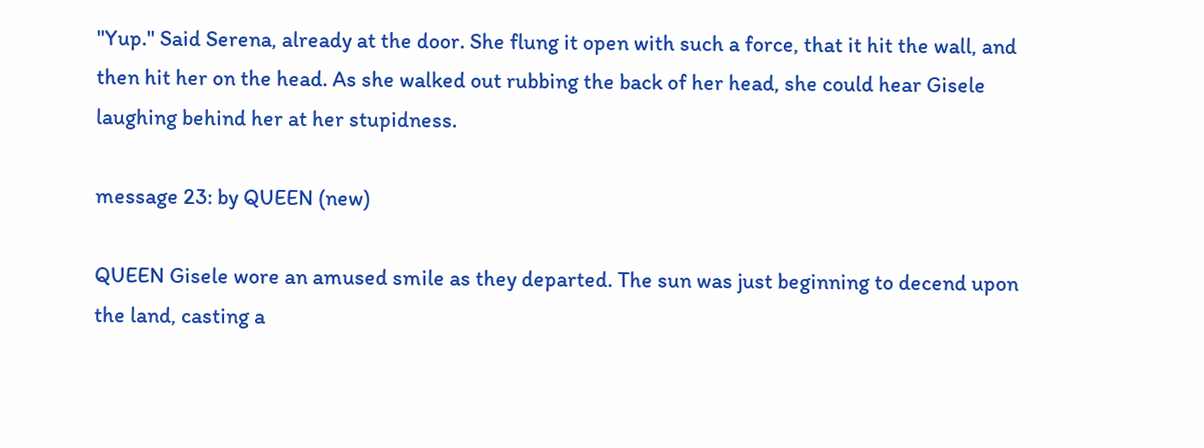"Yup." Said Serena, already at the door. She flung it open with such a force, that it hit the wall, and then hit her on the head. As she walked out rubbing the back of her head, she could hear Gisele laughing behind her at her stupidness.

message 23: by QUEEN (new)

QUEEN Gisele wore an amused smile as they departed. The sun was just beginning to decend upon the land, casting a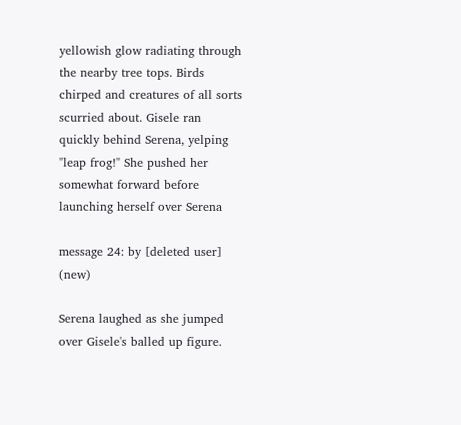yellowish glow radiating through the nearby tree tops. Birds chirped and creatures of all sorts scurried about. Gisele ran quickly behind Serena, yelping "leap frog!" She pushed her somewhat forward before launching herself over Serena

message 24: by [deleted user] (new)

Serena laughed as she jumped over Gisele's balled up figure.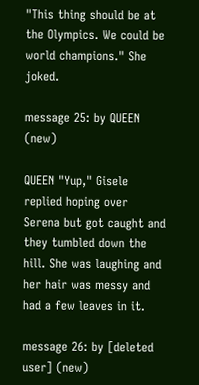"This thing should be at the Olympics. We could be world champions." She joked.

message 25: by QUEEN (new)

QUEEN "Yup," Gisele replied hoping over Serena but got caught and they tumbled down the hill. She was laughing and her hair was messy and had a few leaves in it.

message 26: by [deleted user] (new)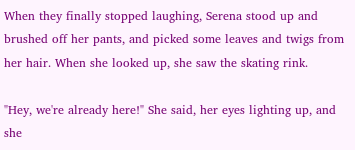When they finally stopped laughing, Serena stood up and brushed off her pants, and picked some leaves and twigs from her hair. When she looked up, she saw the skating rink.

"Hey, we're already here!" She said, her eyes lighting up, and she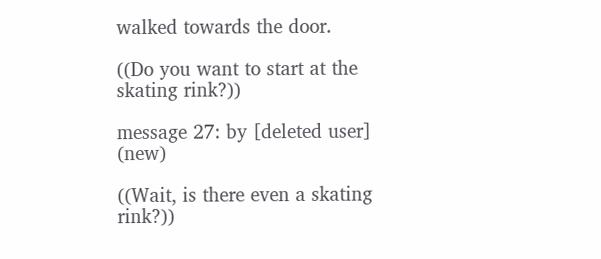walked towards the door.

((Do you want to start at the skating rink?))

message 27: by [deleted user] (new)

((Wait, is there even a skating rink?))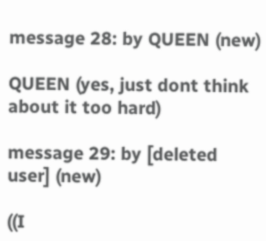message 28: by QUEEN (new)

QUEEN (yes, just dont think about it too hard)

message 29: by [deleted user] (new)

((I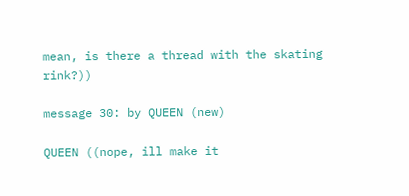mean, is there a thread with the skating rink?))

message 30: by QUEEN (new)

QUEEN ((nope, ill make it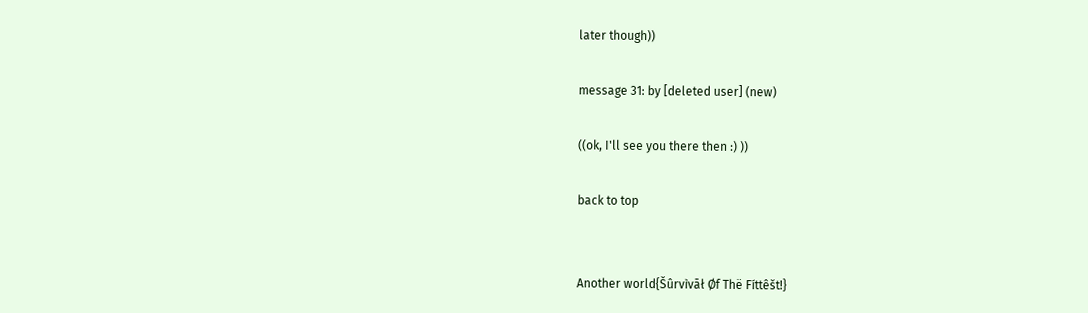later though))

message 31: by [deleted user] (new)

((ok, I'll see you there then :) ))

back to top


Another world{Šûrvìvāł Øf Thë Fíttêšt!}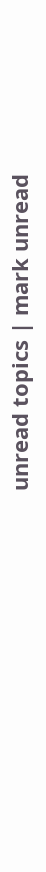unread topics | mark unread